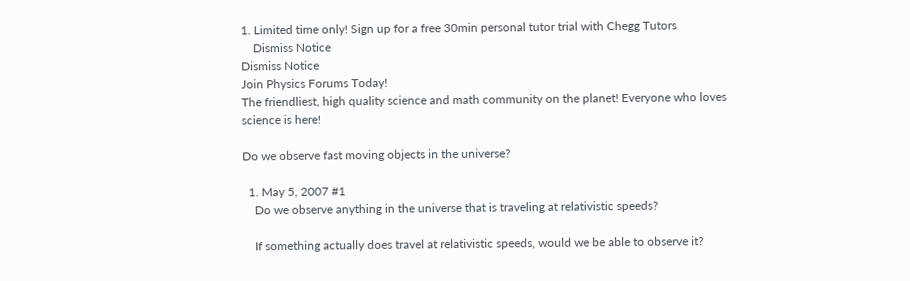1. Limited time only! Sign up for a free 30min personal tutor trial with Chegg Tutors
    Dismiss Notice
Dismiss Notice
Join Physics Forums Today!
The friendliest, high quality science and math community on the planet! Everyone who loves science is here!

Do we observe fast moving objects in the universe?

  1. May 5, 2007 #1
    Do we observe anything in the universe that is traveling at relativistic speeds?

    If something actually does travel at relativistic speeds, would we be able to observe it?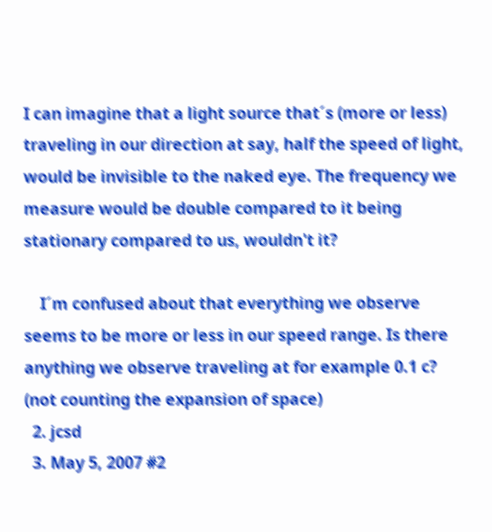I can imagine that a light source that´s (more or less) traveling in our direction at say, half the speed of light, would be invisible to the naked eye. The frequency we measure would be double compared to it being stationary compared to us, wouldn't it?

    I´m confused about that everything we observe seems to be more or less in our speed range. Is there anything we observe traveling at for example 0.1 c? (not counting the expansion of space)
  2. jcsd
  3. May 5, 2007 #2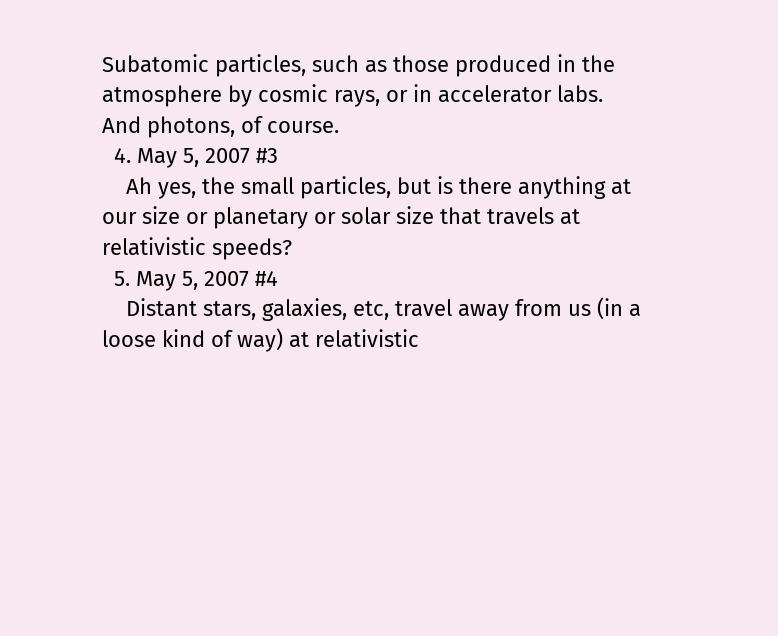Subatomic particles, such as those produced in the atmosphere by cosmic rays, or in accelerator labs. And photons, of course.
  4. May 5, 2007 #3
    Ah yes, the small particles, but is there anything at our size or planetary or solar size that travels at relativistic speeds?
  5. May 5, 2007 #4
    Distant stars, galaxies, etc, travel away from us (in a loose kind of way) at relativistic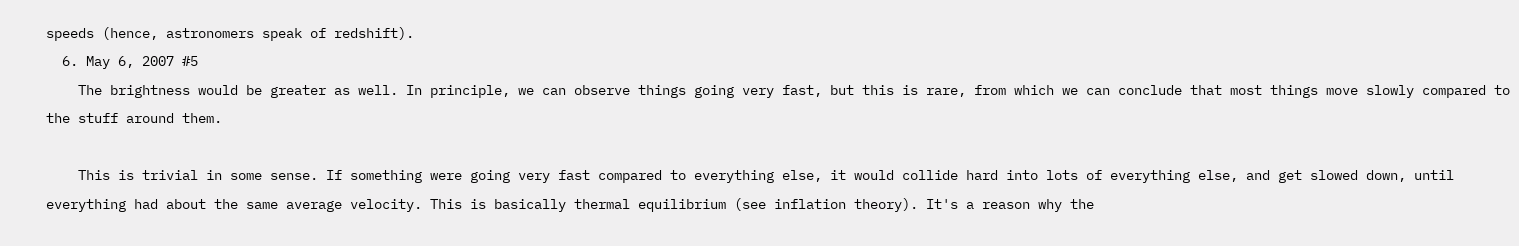speeds (hence, astronomers speak of redshift).
  6. May 6, 2007 #5
    The brightness would be greater as well. In principle, we can observe things going very fast, but this is rare, from which we can conclude that most things move slowly compared to the stuff around them.

    This is trivial in some sense. If something were going very fast compared to everything else, it would collide hard into lots of everything else, and get slowed down, until everything had about the same average velocity. This is basically thermal equilibrium (see inflation theory). It's a reason why the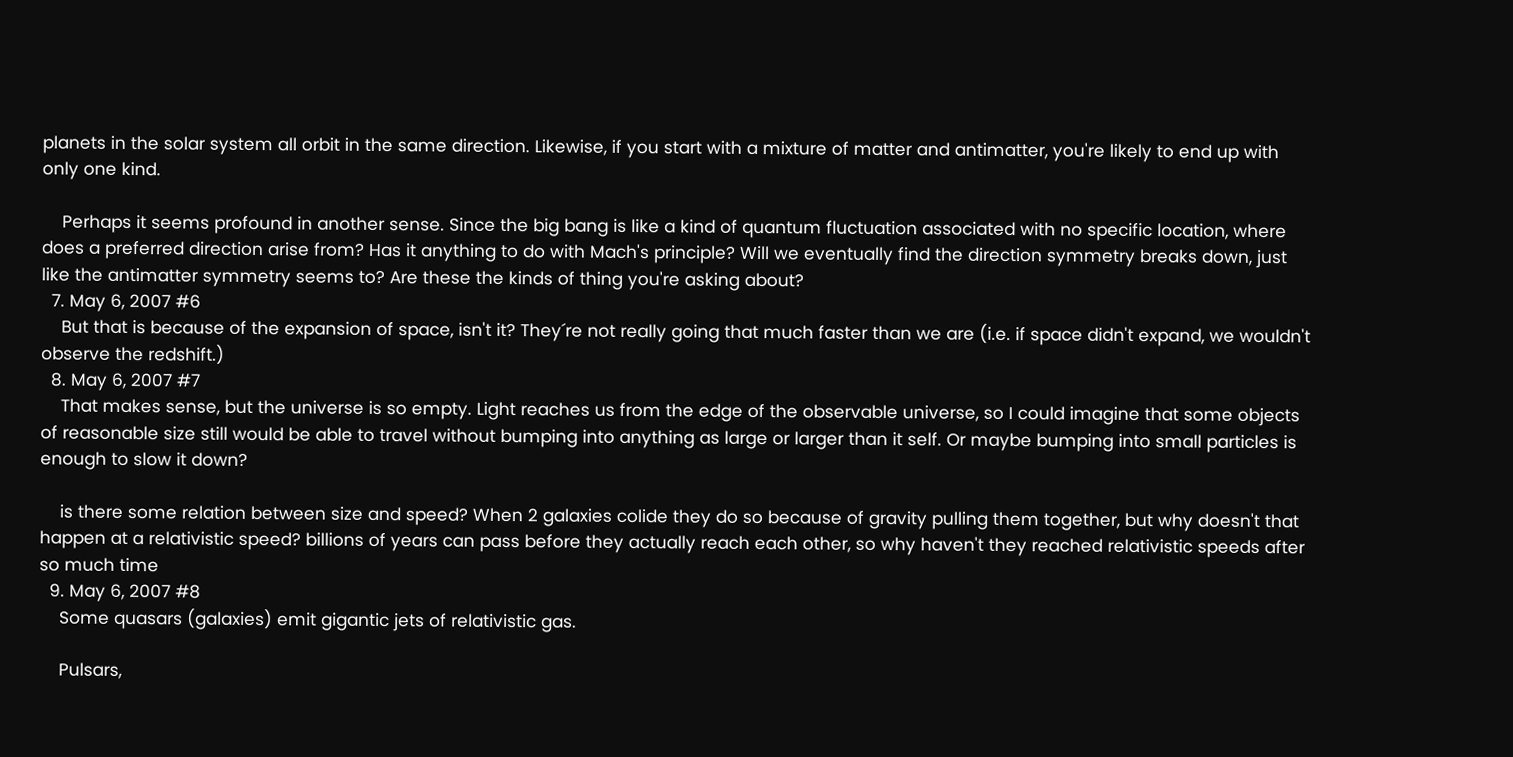planets in the solar system all orbit in the same direction. Likewise, if you start with a mixture of matter and antimatter, you're likely to end up with only one kind.

    Perhaps it seems profound in another sense. Since the big bang is like a kind of quantum fluctuation associated with no specific location, where does a preferred direction arise from? Has it anything to do with Mach's principle? Will we eventually find the direction symmetry breaks down, just like the antimatter symmetry seems to? Are these the kinds of thing you're asking about?
  7. May 6, 2007 #6
    But that is because of the expansion of space, isn't it? They´re not really going that much faster than we are (i.e. if space didn't expand, we wouldn't observe the redshift.)
  8. May 6, 2007 #7
    That makes sense, but the universe is so empty. Light reaches us from the edge of the observable universe, so I could imagine that some objects of reasonable size still would be able to travel without bumping into anything as large or larger than it self. Or maybe bumping into small particles is enough to slow it down?

    is there some relation between size and speed? When 2 galaxies colide they do so because of gravity pulling them together, but why doesn't that happen at a relativistic speed? billions of years can pass before they actually reach each other, so why haven't they reached relativistic speeds after so much time
  9. May 6, 2007 #8
    Some quasars (galaxies) emit gigantic jets of relativistic gas.

    Pulsars,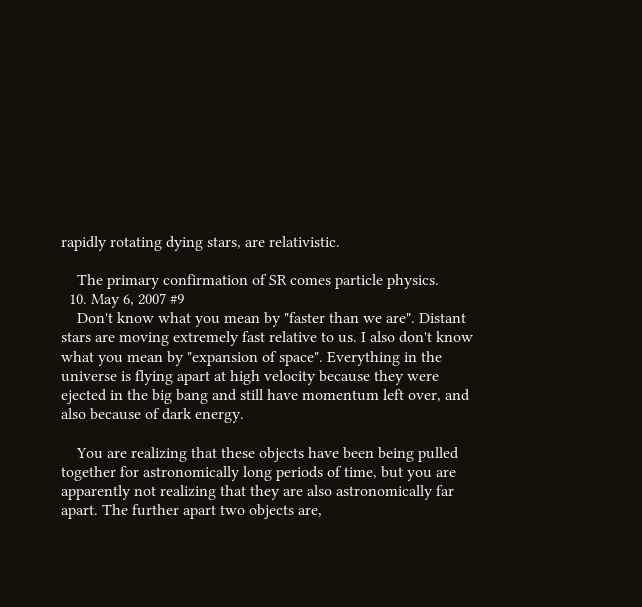rapidly rotating dying stars, are relativistic.

    The primary confirmation of SR comes particle physics.
  10. May 6, 2007 #9
    Don't know what you mean by "faster than we are". Distant stars are moving extremely fast relative to us. I also don't know what you mean by "expansion of space". Everything in the universe is flying apart at high velocity because they were ejected in the big bang and still have momentum left over, and also because of dark energy.

    You are realizing that these objects have been being pulled together for astronomically long periods of time, but you are apparently not realizing that they are also astronomically far apart. The further apart two objects are,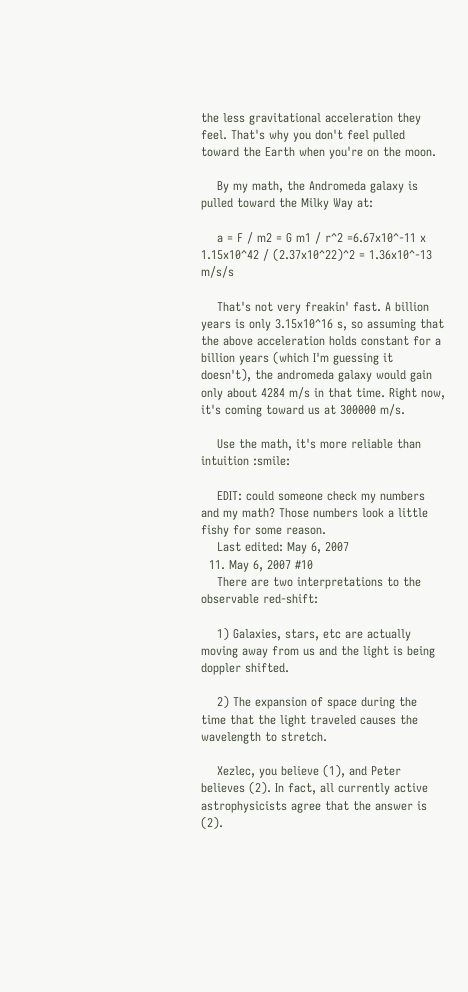the less gravitational acceleration they feel. That's why you don't feel pulled toward the Earth when you're on the moon.

    By my math, the Andromeda galaxy is pulled toward the Milky Way at:

    a = F / m2 = G m1 / r^2 =6.67x10^-11 x 1.15x10^42 / (2.37x10^22)^2 = 1.36x10^-13 m/s/s

    That's not very freakin' fast. A billion years is only 3.15x10^16 s, so assuming that the above acceleration holds constant for a billion years (which I'm guessing it doesn't), the andromeda galaxy would gain only about 4284 m/s in that time. Right now, it's coming toward us at 300000 m/s.

    Use the math, it's more reliable than intuition :smile:

    EDIT: could someone check my numbers and my math? Those numbers look a little fishy for some reason.
    Last edited: May 6, 2007
  11. May 6, 2007 #10
    There are two interpretations to the observable red-shift:

    1) Galaxies, stars, etc are actually moving away from us and the light is being doppler shifted.

    2) The expansion of space during the time that the light traveled causes the wavelength to stretch.

    Xezlec, you believe (1), and Peter believes (2). In fact, all currently active astrophysicists agree that the answer is (2).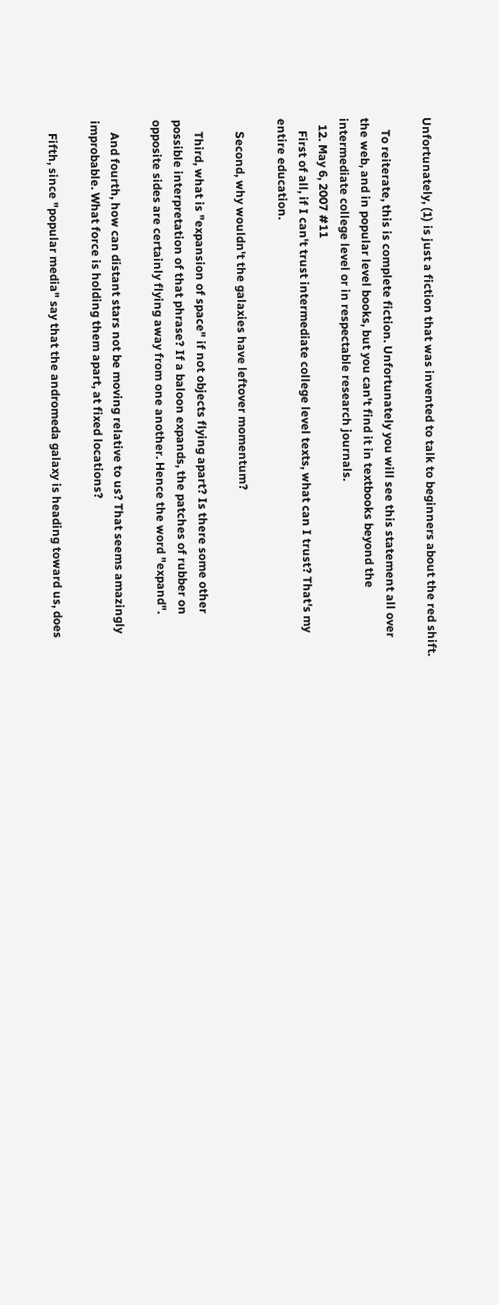Unfortunately, (1) is just a fiction that was invented to talk to beginners about the red shift.

    To reiterate, this is complete fiction. Unfortunately you will see this statement all over the web, and in popular level books, but you can't find it in textbooks beyond the intermediate college level or in respectable research journals.
  12. May 6, 2007 #11
    First of all, if I can't trust intermediate college level texts, what can I trust? That's my entire education.

    Second, why wouldn't the galaxies have leftover momentum?

    Third, what is "expansion of space" if not objects flying apart? Is there some other possible interpretation of that phrase? If a baloon expands, the patches of rubber on opposite sides are certainly flying away from one another. Hence the word "expand".

    And fourth, how can distant stars not be moving relative to us? That seems amazingly improbable. What force is holding them apart, at fixed locations?

    Fifth, since "popular media" say that the andromeda galaxy is heading toward us, does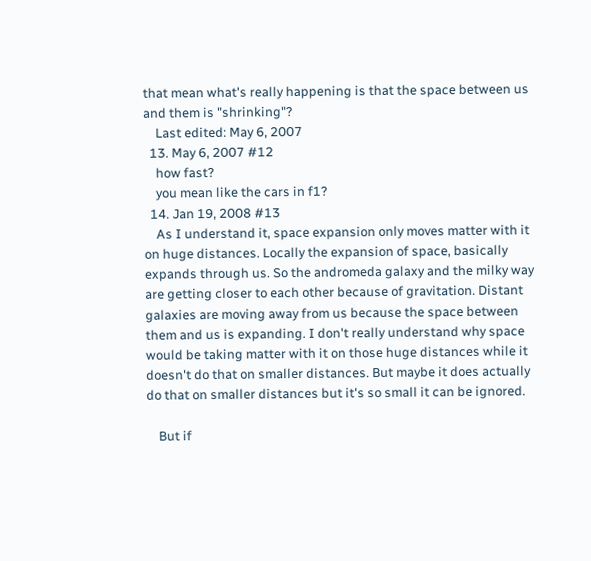that mean what's really happening is that the space between us and them is "shrinking"?
    Last edited: May 6, 2007
  13. May 6, 2007 #12
    how fast?
    you mean like the cars in f1?
  14. Jan 19, 2008 #13
    As I understand it, space expansion only moves matter with it on huge distances. Locally the expansion of space, basically expands through us. So the andromeda galaxy and the milky way are getting closer to each other because of gravitation. Distant galaxies are moving away from us because the space between them and us is expanding. I don't really understand why space would be taking matter with it on those huge distances while it doesn't do that on smaller distances. But maybe it does actually do that on smaller distances but it's so small it can be ignored.

    But if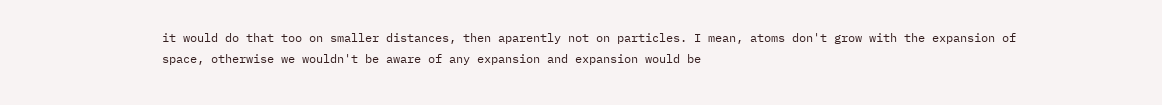it would do that too on smaller distances, then aparently not on particles. I mean, atoms don't grow with the expansion of space, otherwise we wouldn't be aware of any expansion and expansion would be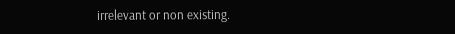irrelevant or non existing.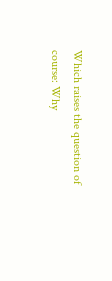Which raises the question of course: Why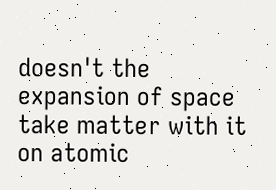doesn't the expansion of space take matter with it on atomic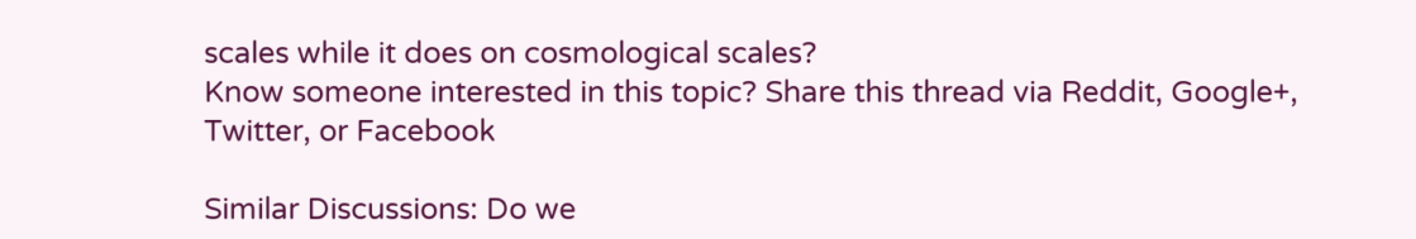scales while it does on cosmological scales?
Know someone interested in this topic? Share this thread via Reddit, Google+, Twitter, or Facebook

Similar Discussions: Do we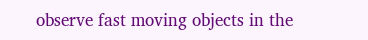observe fast moving objects in the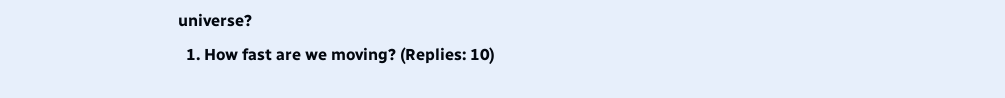universe?
  1. How fast are we moving? (Replies: 10)